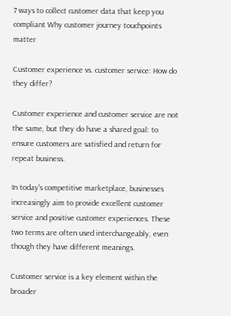7 ways to collect customer data that keep you compliant Why customer journey touchpoints matter

Customer experience vs. customer service: How do they differ?

Customer experience and customer service are not the same, but they do have a shared goal: to ensure customers are satisfied and return for repeat business.

In today's competitive marketplace, businesses increasingly aim to provide excellent customer service and positive customer experiences. These two terms are often used interchangeably, even though they have different meanings.

Customer service is a key element within the broader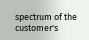spectrum of the customer's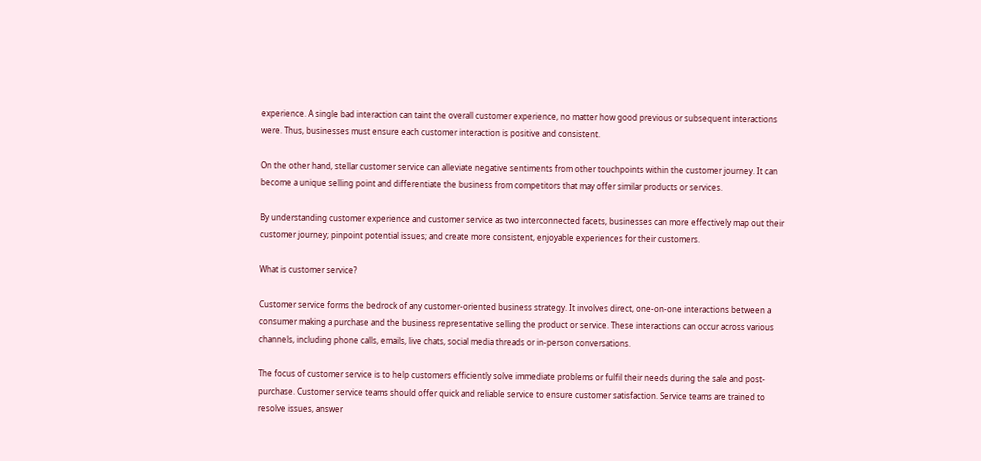experience. A single bad interaction can taint the overall customer experience, no matter how good previous or subsequent interactions were. Thus, businesses must ensure each customer interaction is positive and consistent.

On the other hand, stellar customer service can alleviate negative sentiments from other touchpoints within the customer journey. It can become a unique selling point and differentiate the business from competitors that may offer similar products or services.

By understanding customer experience and customer service as two interconnected facets, businesses can more effectively map out their customer journey; pinpoint potential issues; and create more consistent, enjoyable experiences for their customers.

What is customer service?

Customer service forms the bedrock of any customer-oriented business strategy. It involves direct, one-on-one interactions between a consumer making a purchase and the business representative selling the product or service. These interactions can occur across various channels, including phone calls, emails, live chats, social media threads or in-person conversations.

The focus of customer service is to help customers efficiently solve immediate problems or fulfil their needs during the sale and post-purchase. Customer service teams should offer quick and reliable service to ensure customer satisfaction. Service teams are trained to resolve issues, answer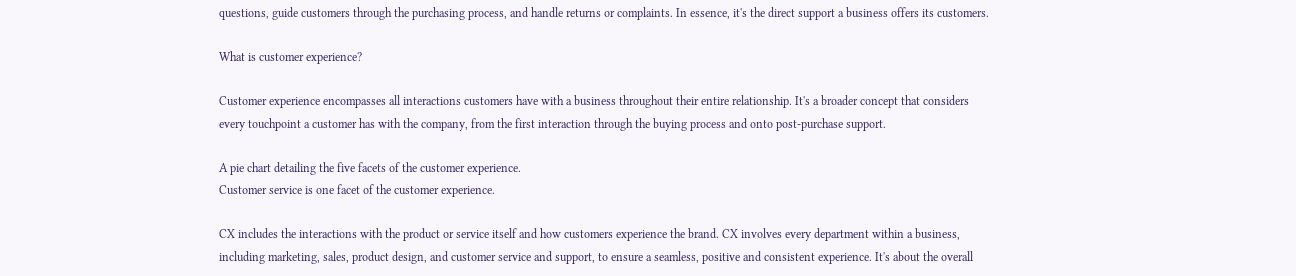questions, guide customers through the purchasing process, and handle returns or complaints. In essence, it's the direct support a business offers its customers.

What is customer experience?

Customer experience encompasses all interactions customers have with a business throughout their entire relationship. It's a broader concept that considers every touchpoint a customer has with the company, from the first interaction through the buying process and onto post-purchase support.

A pie chart detailing the five facets of the customer experience.
Customer service is one facet of the customer experience.

CX includes the interactions with the product or service itself and how customers experience the brand. CX involves every department within a business, including marketing, sales, product design, and customer service and support, to ensure a seamless, positive and consistent experience. It's about the overall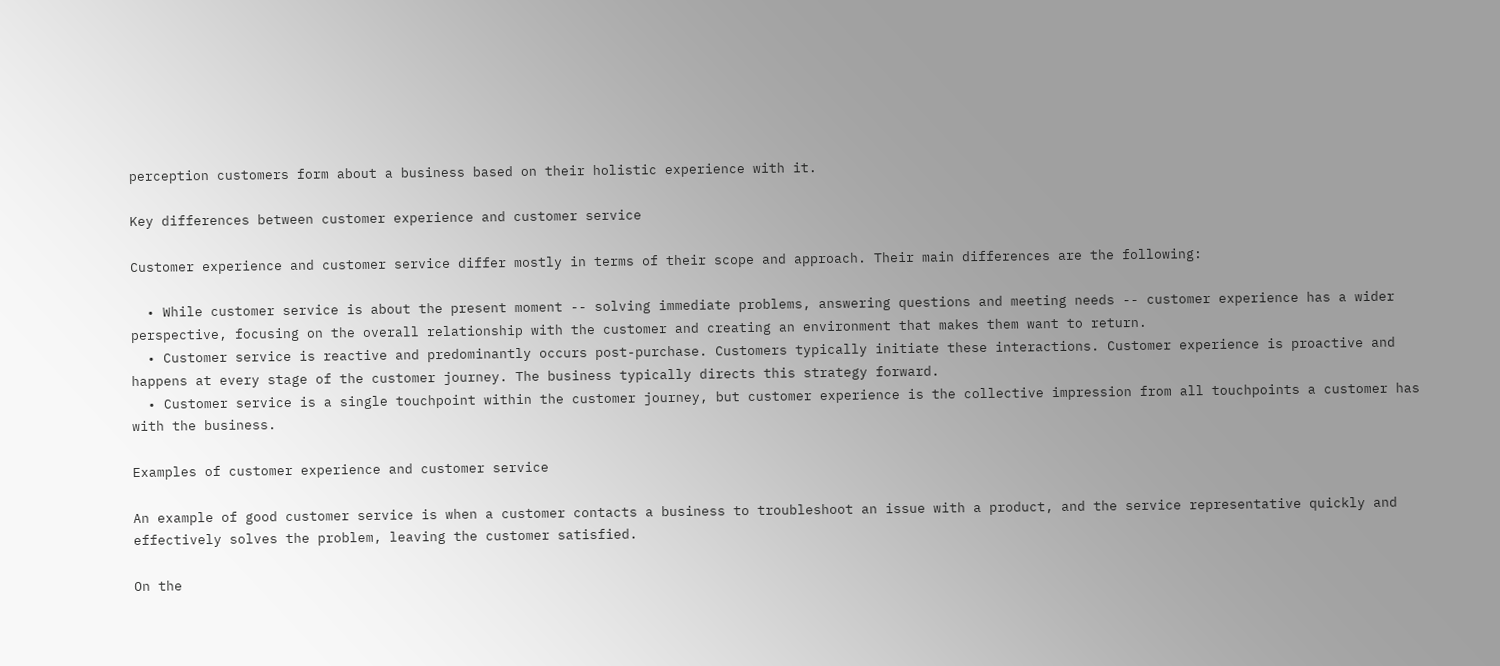perception customers form about a business based on their holistic experience with it.

Key differences between customer experience and customer service

Customer experience and customer service differ mostly in terms of their scope and approach. Their main differences are the following:

  • While customer service is about the present moment -- solving immediate problems, answering questions and meeting needs -- customer experience has a wider perspective, focusing on the overall relationship with the customer and creating an environment that makes them want to return.
  • Customer service is reactive and predominantly occurs post-purchase. Customers typically initiate these interactions. Customer experience is proactive and happens at every stage of the customer journey. The business typically directs this strategy forward.
  • Customer service is a single touchpoint within the customer journey, but customer experience is the collective impression from all touchpoints a customer has with the business.

Examples of customer experience and customer service

An example of good customer service is when a customer contacts a business to troubleshoot an issue with a product, and the service representative quickly and effectively solves the problem, leaving the customer satisfied.

On the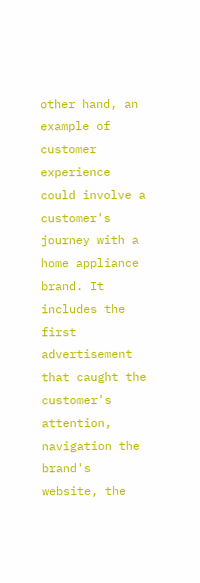other hand, an example of customer experience could involve a customer's journey with a home appliance brand. It includes the first advertisement that caught the customer's attention, navigation the brand's website, the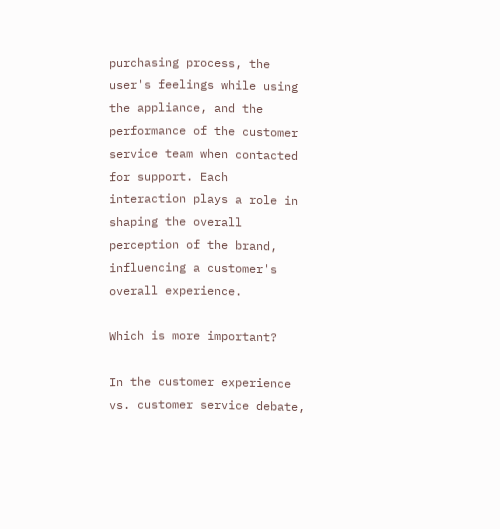purchasing process, the user's feelings while using the appliance, and the performance of the customer service team when contacted for support. Each interaction plays a role in shaping the overall perception of the brand, influencing a customer's overall experience.

Which is more important?

In the customer experience vs. customer service debate,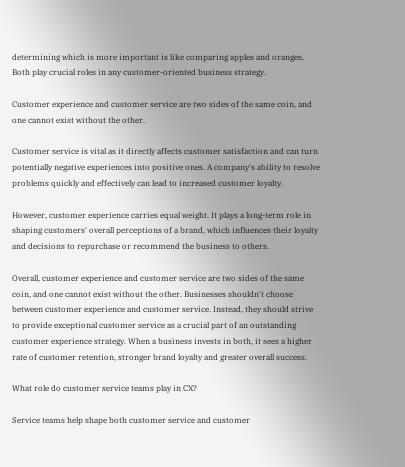determining which is more important is like comparing apples and oranges. Both play crucial roles in any customer-oriented business strategy.

Customer experience and customer service are two sides of the same coin, and one cannot exist without the other.

Customer service is vital as it directly affects customer satisfaction and can turn potentially negative experiences into positive ones. A company's ability to resolve problems quickly and effectively can lead to increased customer loyalty.

However, customer experience carries equal weight. It plays a long-term role in shaping customers' overall perceptions of a brand, which influences their loyalty and decisions to repurchase or recommend the business to others.

Overall, customer experience and customer service are two sides of the same coin, and one cannot exist without the other. Businesses shouldn't choose between customer experience and customer service. Instead, they should strive to provide exceptional customer service as a crucial part of an outstanding customer experience strategy. When a business invests in both, it sees a higher rate of customer retention, stronger brand loyalty and greater overall success.

What role do customer service teams play in CX?

Service teams help shape both customer service and customer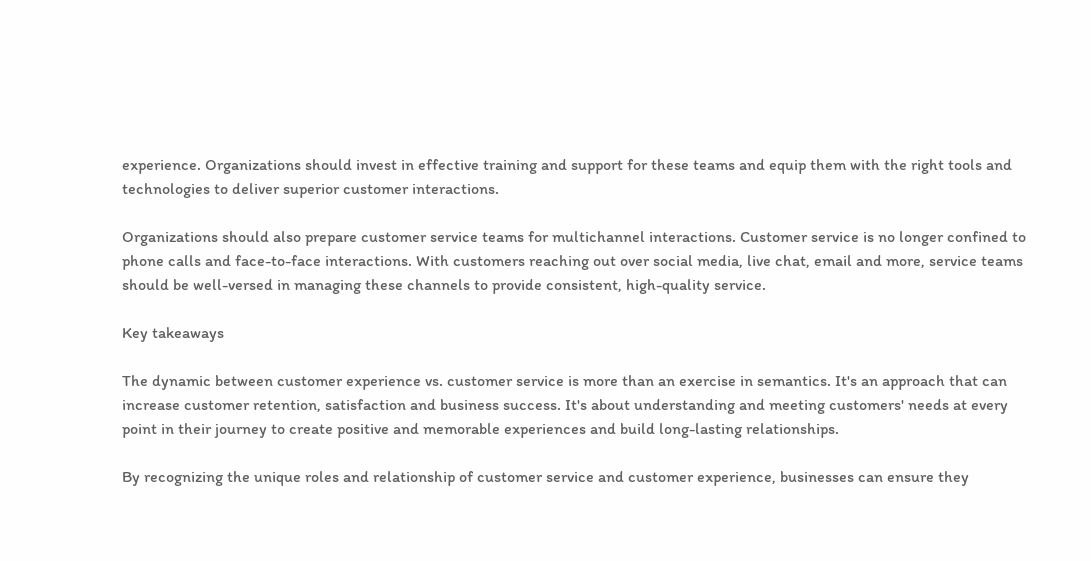experience. Organizations should invest in effective training and support for these teams and equip them with the right tools and technologies to deliver superior customer interactions.

Organizations should also prepare customer service teams for multichannel interactions. Customer service is no longer confined to phone calls and face-to-face interactions. With customers reaching out over social media, live chat, email and more, service teams should be well-versed in managing these channels to provide consistent, high-quality service.

Key takeaways

The dynamic between customer experience vs. customer service is more than an exercise in semantics. It's an approach that can increase customer retention, satisfaction and business success. It's about understanding and meeting customers' needs at every point in their journey to create positive and memorable experiences and build long-lasting relationships.

By recognizing the unique roles and relationship of customer service and customer experience, businesses can ensure they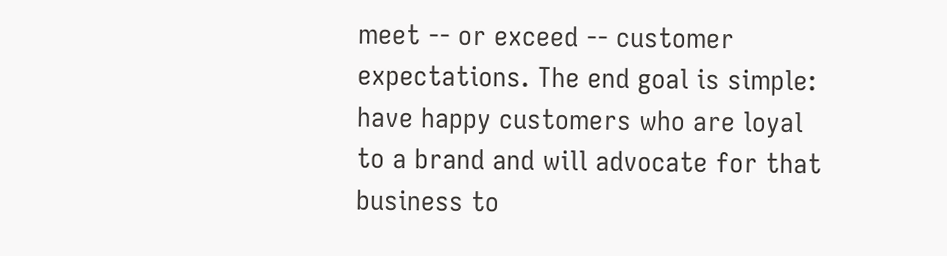meet -- or exceed -- customer expectations. The end goal is simple: have happy customers who are loyal to a brand and will advocate for that business to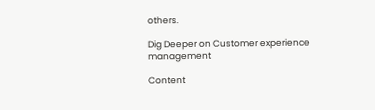others.

Dig Deeper on Customer experience management

Content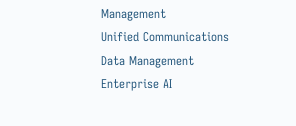Management
Unified Communications
Data Management
Enterprise AI